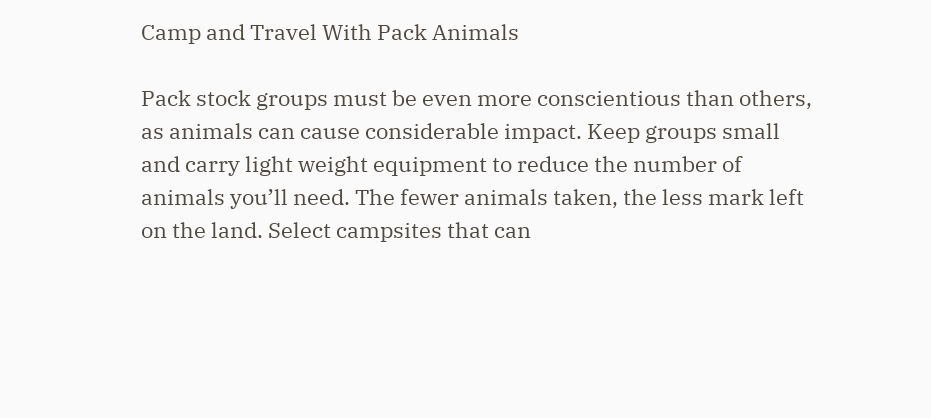Camp and Travel With Pack Animals

Pack stock groups must be even more conscientious than others, as animals can cause considerable impact. Keep groups small and carry light weight equipment to reduce the number of animals you’ll need. The fewer animals taken, the less mark left on the land. Select campsites that can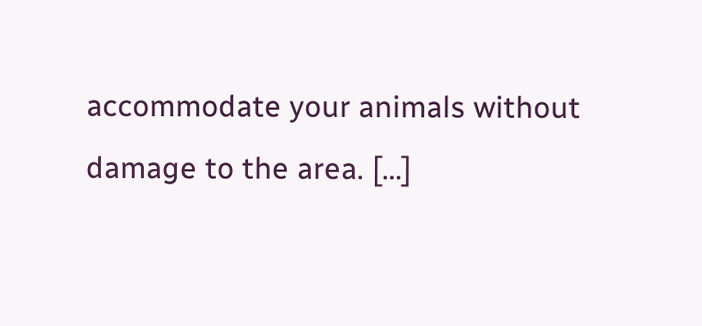accommodate your animals without damage to the area. […]